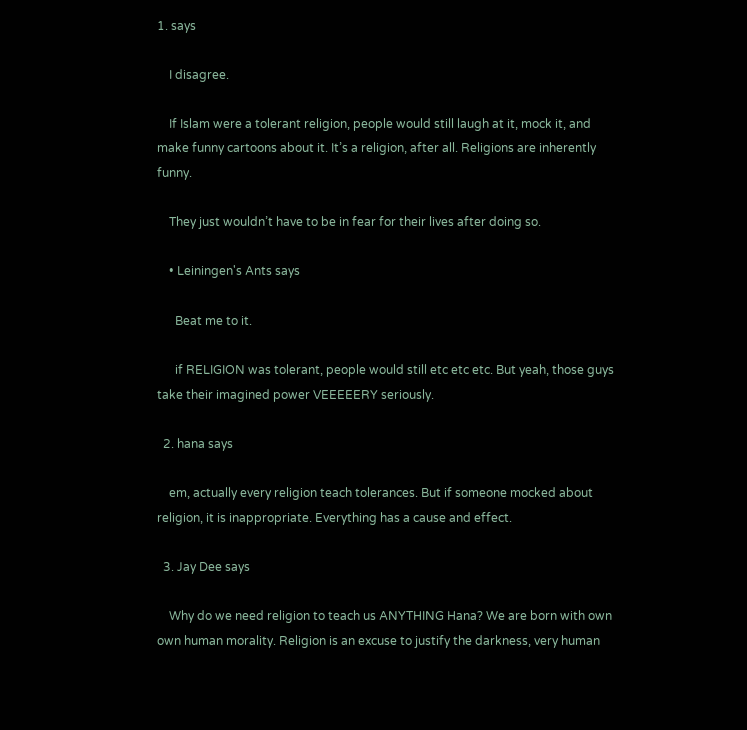1. says

    I disagree.

    If Islam were a tolerant religion, people would still laugh at it, mock it, and make funny cartoons about it. It’s a religion, after all. Religions are inherently funny.

    They just wouldn’t have to be in fear for their lives after doing so.

    • Leiningen's Ants says

      Beat me to it.

      if RELIGION was tolerant, people would still etc etc etc. But yeah, those guys take their imagined power VEEEEERY seriously.

  2. hana says

    em, actually every religion teach tolerances. But if someone mocked about religion, it is inappropriate. Everything has a cause and effect.

  3. Jay Dee says

    Why do we need religion to teach us ANYTHING Hana? We are born with own own human morality. Religion is an excuse to justify the darkness, very human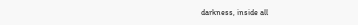darkness, inside all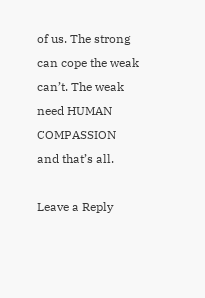of us. The strong can cope the weak can’t. The weak need HUMAN COMPASSION and that’s all.

Leave a Reply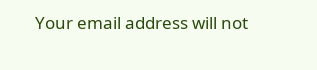Your email address will not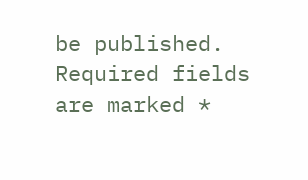be published. Required fields are marked *